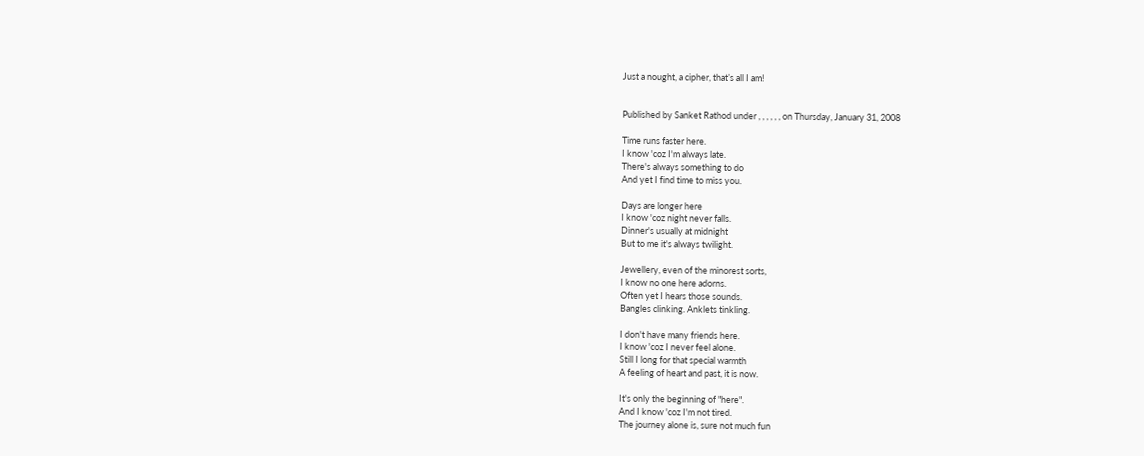Just a nought, a cipher, that’s all I am!


Published by Sanket Rathod under , , , , , , on Thursday, January 31, 2008

Time runs faster here.
I know 'coz I'm always late.
There's always something to do
And yet I find time to miss you.

Days are longer here
I know 'coz night never falls.
Dinner's usually at midnight
But to me it's always twilight.

Jewellery, even of the minorest sorts,
I know no one here adorns.
Often yet I hears those sounds.
Bangles clinking. Anklets tinkling.

I don't have many friends here.
I know 'coz I never feel alone.
Still I long for that special warmth
A feeling of heart and past, it is now.

It's only the beginning of "here".
And I know 'coz I'm not tired.
The journey alone is, sure not much fun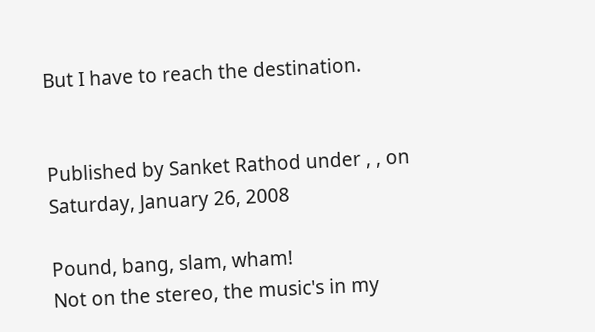But I have to reach the destination.


Published by Sanket Rathod under , , on Saturday, January 26, 2008

Pound, bang, slam, wham!
Not on the stereo, the music's in my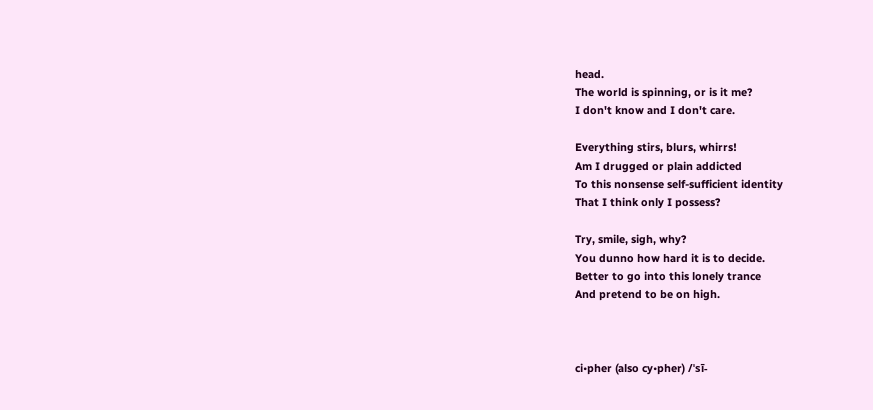head.
The world is spinning, or is it me?
I don't know and I don't care.

Everything stirs, blurs, whirrs!
Am I drugged or plain addicted
To this nonsense self-sufficient identity
That I think only I possess?

Try, smile, sigh, why?
You dunno how hard it is to decide.
Better to go into this lonely trance
And pretend to be on high.



ci•pher (also cy•pher) /ˈsī-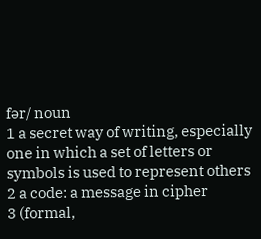fər/ noun
1 a secret way of writing, especially one in which a set of letters or symbols is used to represent others
2 a code: a message in cipher
3 (formal,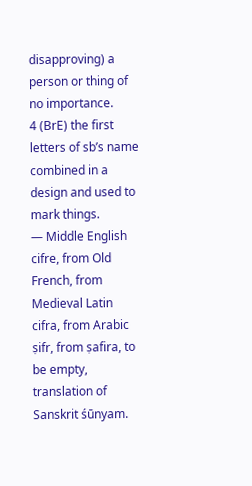disapproving) a person or thing of no importance.
4 (BrE) the first letters of sb’s name combined in a design and used to mark things.
— Middle English cifre, from Old French, from Medieval Latin cifra, from Arabic ṣifr, from ṣafira, to be empty, translation of Sanskrit śūnyam.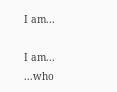I am...

I am...
...who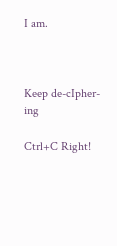I am.



Keep de-cIpher-ing

Ctrl+C Right!